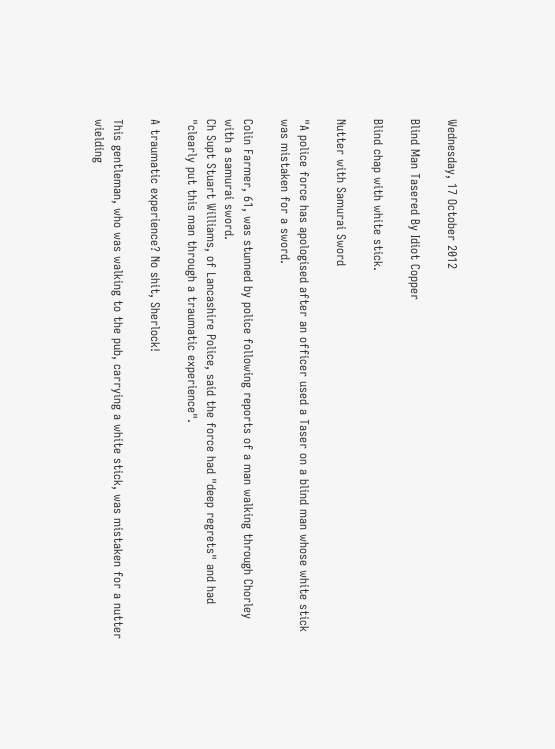Wednesday, 17 October 2012

Blind Man Tasered By Idiot Copper

Blind chap with white stick.

Nutter with Samurai Sword

"A police force has apologised after an officer used a Taser on a blind man whose white stick was mistaken for a sword.

Colin Farmer, 61, was stunned by police following reports of a man walking through Chorley with a samurai sword.
Ch Supt Stuart Williams, of Lancashire Police, said the force had "deep regrets" and had "clearly put this man through a traumatic experience".

A traumatic experience? No shit, Sherlock!

This gentleman, who was walking to the pub, carrying a white stick, was mistaken for a nutter wielding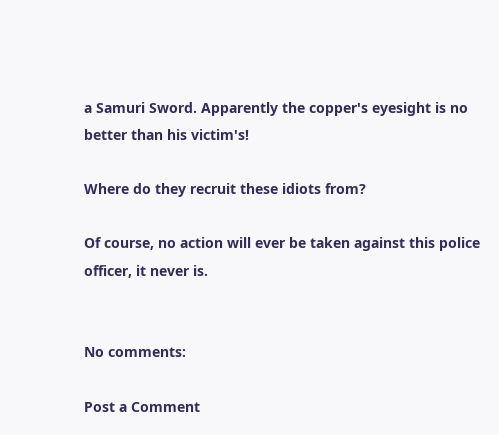a Samuri Sword. Apparently the copper's eyesight is no better than his victim's!

Where do they recruit these idiots from?

Of course, no action will ever be taken against this police officer, it never is.


No comments:

Post a Comment